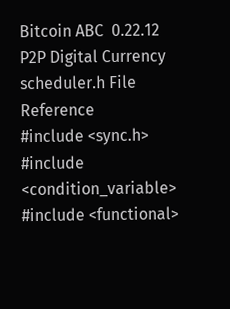Bitcoin ABC  0.22.12
P2P Digital Currency
scheduler.h File Reference
#include <sync.h>
#include <condition_variable>
#include <functional>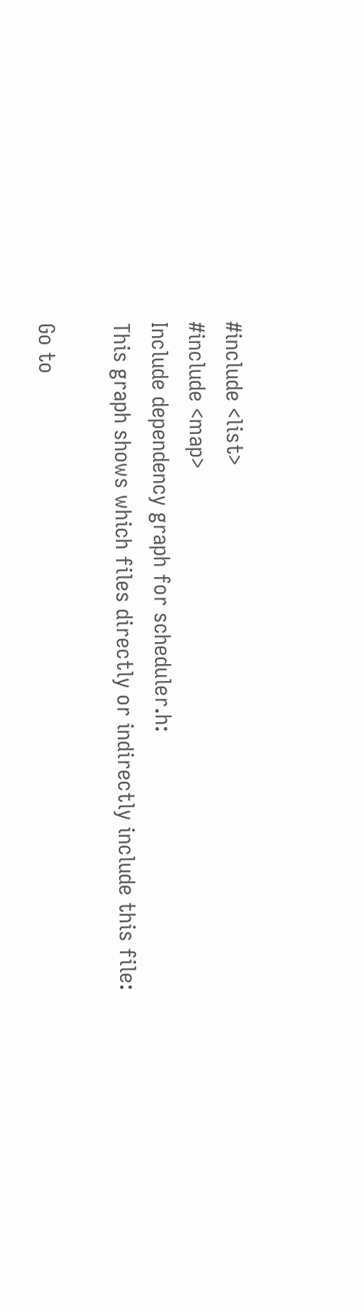#include <list>
#include <map>
Include dependency graph for scheduler.h:
This graph shows which files directly or indirectly include this file:

Go to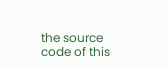the source code of this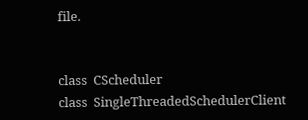file.


class  CScheduler
class  SingleThreadedSchedulerClient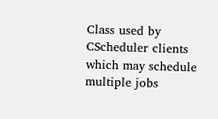Class used by CScheduler clients which may schedule multiple jobs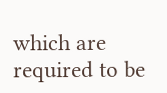which are required to be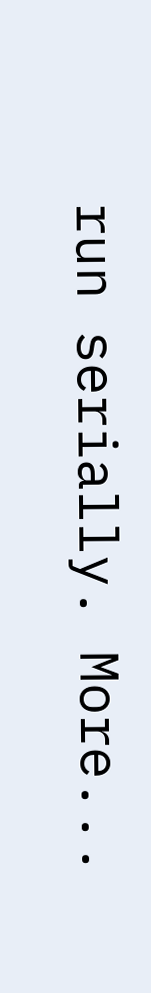run serially. More...